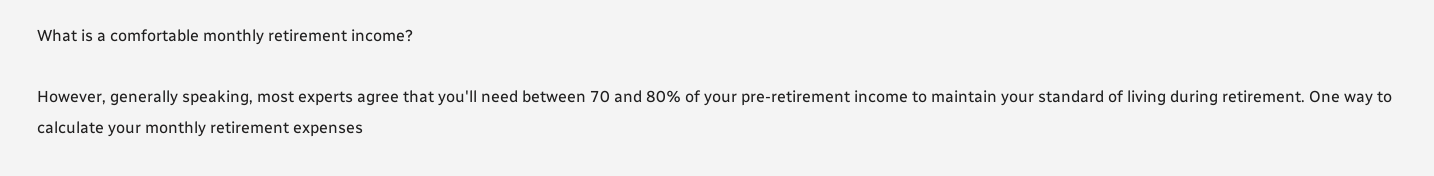What is a comfortable monthly retirement income?

However, generally speaking, most experts agree that you'll need between 70 and 80% of your pre-retirement income to maintain your standard of living during retirement. One way to calculate your monthly retirement expenses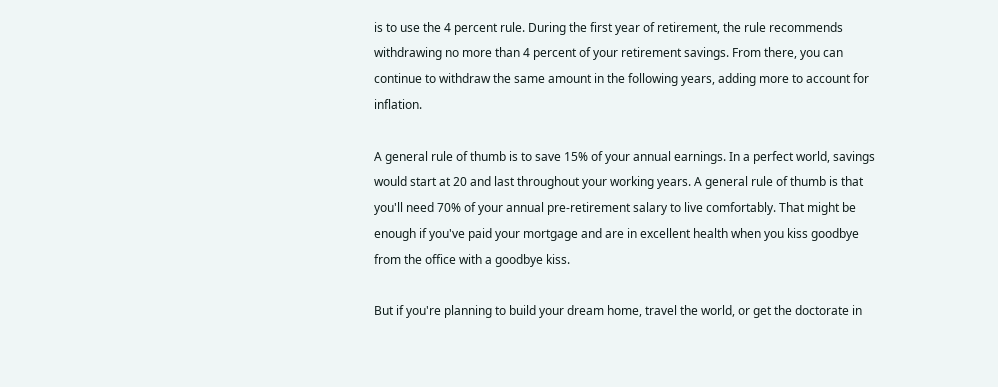is to use the 4 percent rule. During the first year of retirement, the rule recommends withdrawing no more than 4 percent of your retirement savings. From there, you can continue to withdraw the same amount in the following years, adding more to account for inflation.

A general rule of thumb is to save 15% of your annual earnings. In a perfect world, savings would start at 20 and last throughout your working years. A general rule of thumb is that you'll need 70% of your annual pre-retirement salary to live comfortably. That might be enough if you've paid your mortgage and are in excellent health when you kiss goodbye from the office with a goodbye kiss.

But if you're planning to build your dream home, travel the world, or get the doctorate in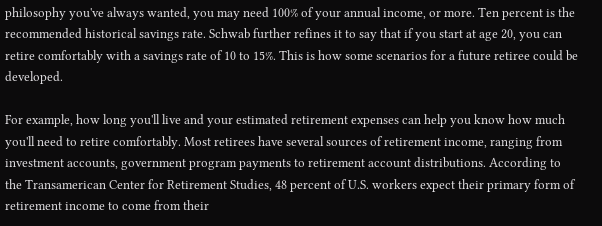philosophy you've always wanted, you may need 100% of your annual income, or more. Ten percent is the recommended historical savings rate. Schwab further refines it to say that if you start at age 20, you can retire comfortably with a savings rate of 10 to 15%. This is how some scenarios for a future retiree could be developed.

For example, how long you'll live and your estimated retirement expenses can help you know how much you'll need to retire comfortably. Most retirees have several sources of retirement income, ranging from investment accounts, government program payments to retirement account distributions. According to the Transamerican Center for Retirement Studies, 48 percent of U.S. workers expect their primary form of retirement income to come from their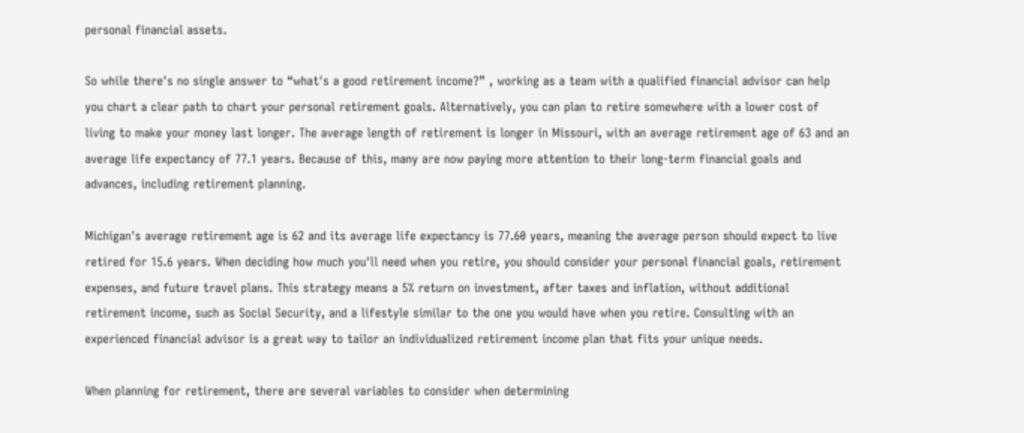personal financial assets.

So while there's no single answer to “what's a good retirement income?” , working as a team with a qualified financial advisor can help you chart a clear path to chart your personal retirement goals. Alternatively, you can plan to retire somewhere with a lower cost of living to make your money last longer. The average length of retirement is longer in Missouri, with an average retirement age of 63 and an average life expectancy of 77.1 years. Because of this, many are now paying more attention to their long-term financial goals and advances, including retirement planning.

Michigan's average retirement age is 62 and its average life expectancy is 77.60 years, meaning the average person should expect to live retired for 15.6 years. When deciding how much you'll need when you retire, you should consider your personal financial goals, retirement expenses, and future travel plans. This strategy means a 5% return on investment, after taxes and inflation, without additional retirement income, such as Social Security, and a lifestyle similar to the one you would have when you retire. Consulting with an experienced financial advisor is a great way to tailor an individualized retirement income plan that fits your unique needs.

When planning for retirement, there are several variables to consider when determining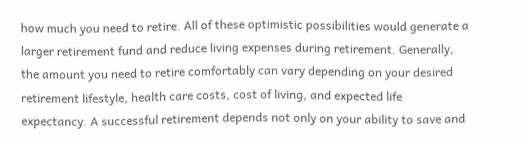how much you need to retire. All of these optimistic possibilities would generate a larger retirement fund and reduce living expenses during retirement. Generally, the amount you need to retire comfortably can vary depending on your desired retirement lifestyle, health care costs, cost of living, and expected life expectancy. A successful retirement depends not only on your ability to save and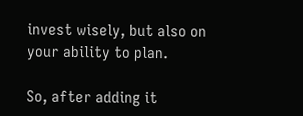invest wisely, but also on your ability to plan.

So, after adding it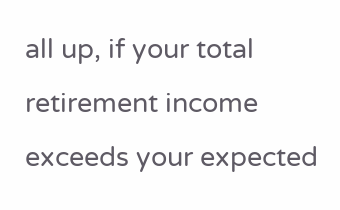all up, if your total retirement income exceeds your expected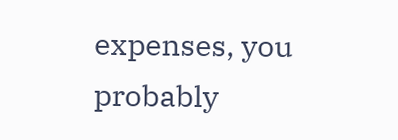expenses, you probably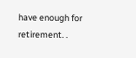have enough for retirement. .